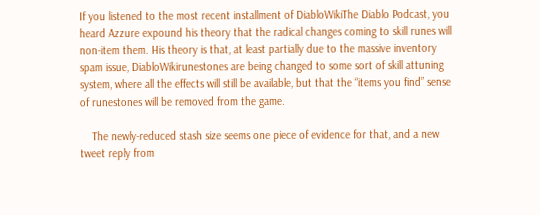If you listened to the most recent installment of DiabloWikiThe Diablo Podcast, you heard Azzure expound his theory that the radical changes coming to skill runes will non-item them. His theory is that, at least partially due to the massive inventory spam issue, DiabloWikirunestones are being changed to some sort of skill attuning system, where all the effects will still be available, but that the “items you find” sense of runestones will be removed from the game.

    The newly-reduced stash size seems one piece of evidence for that, and a new tweet reply from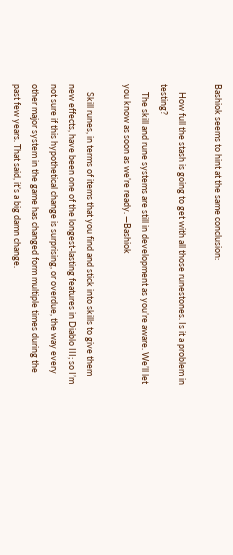Bashiok seems to hint at the same conclusion:

    How full the stash is going to get with all those runestones. Is it a problem in testing?
    The skill and rune systems are still in development as you’re aware. We’ll let you know as soon as we’re ready. —Bashiok

    Skill runes, in terms of items that you find and stick into skills to give them new effects, have been one of the longest-lasting features in Diablo III; so I’m not sure if this hypothetical change is surprising, or overdue, the way every other major system in the game has changed form multiple times during the past few years. That said, it’s a big damn change.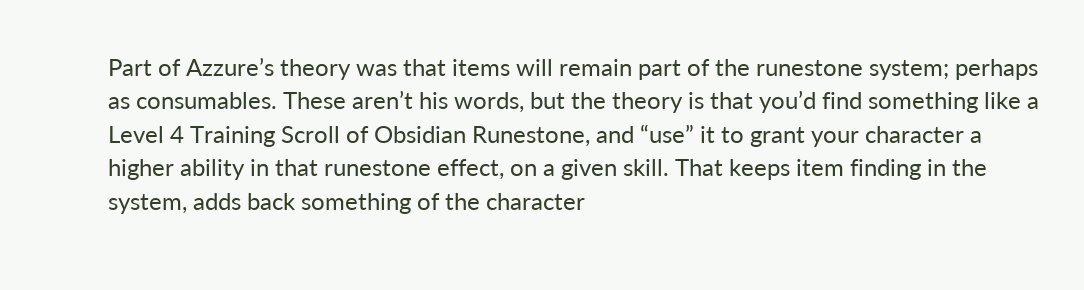Part of Azzure’s theory was that items will remain part of the runestone system; perhaps as consumables. These aren’t his words, but the theory is that you’d find something like a Level 4 Training Scroll of Obsidian Runestone, and “use” it to grant your character a higher ability in that runestone effect, on a given skill. That keeps item finding in the system, adds back something of the character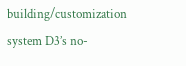building/customization system D3’s no-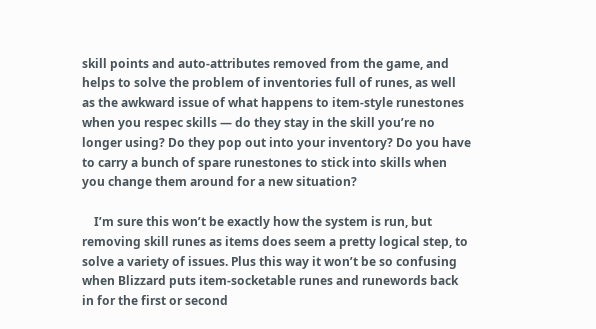skill points and auto-attributes removed from the game, and helps to solve the problem of inventories full of runes, as well as the awkward issue of what happens to item-style runestones when you respec skills — do they stay in the skill you’re no longer using? Do they pop out into your inventory? Do you have to carry a bunch of spare runestones to stick into skills when you change them around for a new situation?

    I’m sure this won’t be exactly how the system is run, but removing skill runes as items does seem a pretty logical step, to solve a variety of issues. Plus this way it won’t be so confusing when Blizzard puts item-socketable runes and runewords back in for the first or second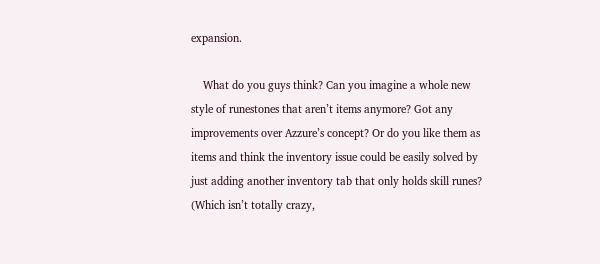expansion.

    What do you guys think? Can you imagine a whole new style of runestones that aren’t items anymore? Got any improvements over Azzure’s concept? Or do you like them as items and think the inventory issue could be easily solved by just adding another inventory tab that only holds skill runes? (Which isn’t totally crazy,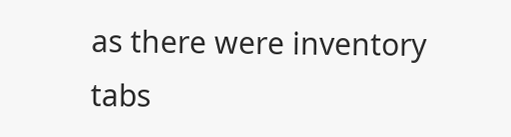as there were inventory tabs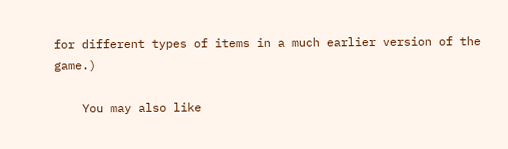for different types of items in a much earlier version of the game.)

    You may also like